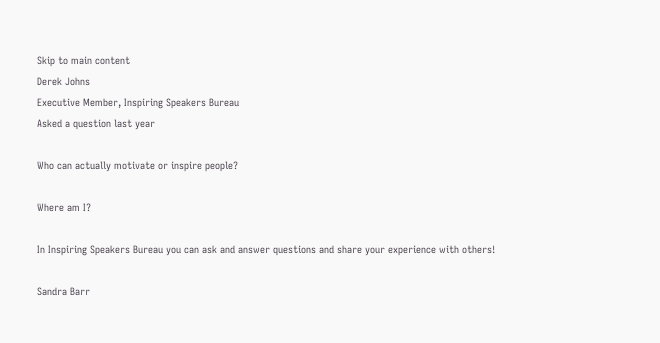Skip to main content
Derek Johns
Executive Member, Inspiring Speakers Bureau
Asked a question last year

Who can actually motivate or inspire people?

Where am I?

In Inspiring Speakers Bureau you can ask and answer questions and share your experience with others!

Sandra Barr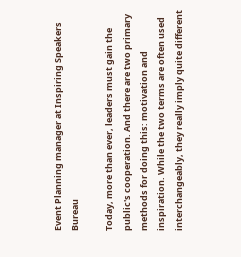Event Planning manager at Inspiring Speakers Bureau

Today, more than ever, leaders must gain the public's cooperation. And there are two primary methods for doing this: motivation and inspiration. While the two terms are often used interchangeably, they really imply quite different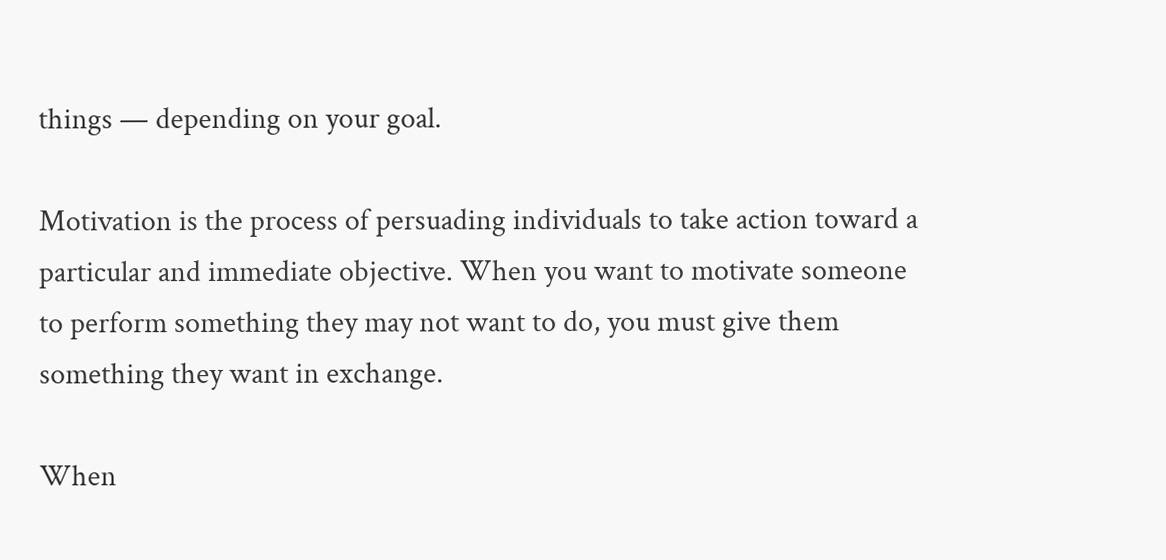things — depending on your goal.

Motivation is the process of persuading individuals to take action toward a particular and immediate objective. When you want to motivate someone to perform something they may not want to do, you must give them something they want in exchange.

When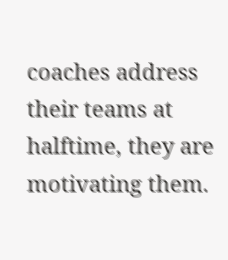coaches address their teams at halftime, they are motivating them.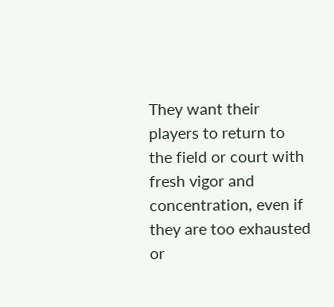They want their players to return to the field or court with fresh vigor and concentration, even if they are too exhausted or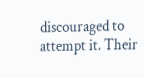discouraged to attempt it. Their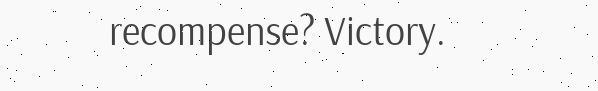recompense? Victory.